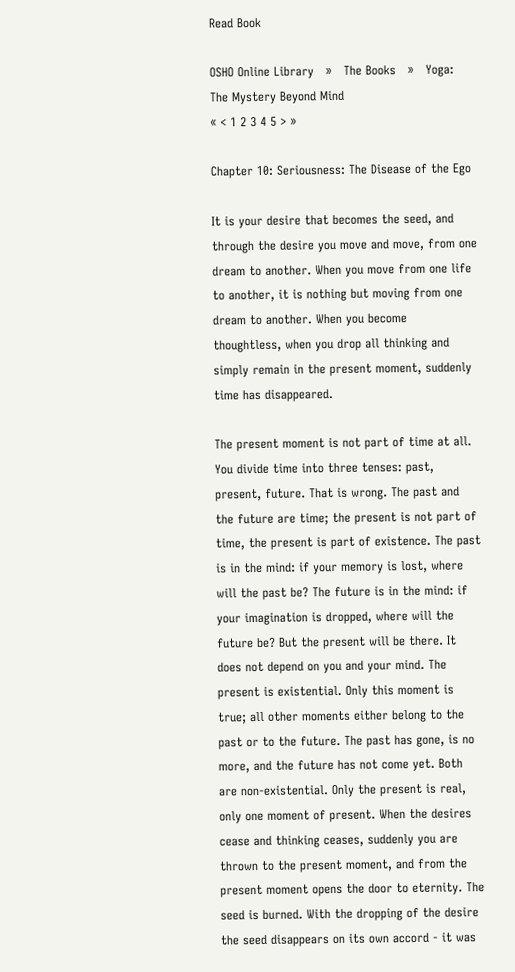Read Book

OSHO Online Library   »   The Books   »   Yoga: The Mystery Beyond Mind
« < 1 2 3 4 5 > »

Chapter 10: Seriousness: The Disease of the Ego

It is your desire that becomes the seed, and through the desire you move and move, from one dream to another. When you move from one life to another, it is nothing but moving from one dream to another. When you become thoughtless, when you drop all thinking and simply remain in the present moment, suddenly time has disappeared.

The present moment is not part of time at all. You divide time into three tenses: past, present, future. That is wrong. The past and the future are time; the present is not part of time, the present is part of existence. The past is in the mind: if your memory is lost, where will the past be? The future is in the mind: if your imagination is dropped, where will the future be? But the present will be there. It does not depend on you and your mind. The present is existential. Only this moment is true; all other moments either belong to the past or to the future. The past has gone, is no more, and the future has not come yet. Both are non-existential. Only the present is real, only one moment of present. When the desires cease and thinking ceases, suddenly you are thrown to the present moment, and from the present moment opens the door to eternity. The seed is burned. With the dropping of the desire the seed disappears on its own accord - it was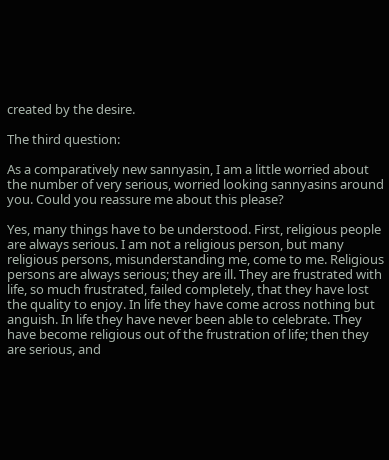created by the desire.

The third question:

As a comparatively new sannyasin, I am a little worried about the number of very serious, worried looking sannyasins around you. Could you reassure me about this please?

Yes, many things have to be understood. First, religious people are always serious. I am not a religious person, but many religious persons, misunderstanding me, come to me. Religious persons are always serious; they are ill. They are frustrated with life, so much frustrated, failed completely, that they have lost the quality to enjoy. In life they have come across nothing but anguish. In life they have never been able to celebrate. They have become religious out of the frustration of life; then they are serious, and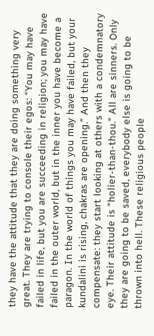they have the attitude that they are doing something very great. They are trying to console their egos: “You may have failed in life, but you are succeeding in religion; you may have failed in the outer world, but in the inner you have become a paragon. In the world of things you may have failed, but your kundalini is rising, chakras are opening.” And then they compensate: they start looking at others with a condemnatory eye. Their attitude is “holier-than-thou.” All are sinners. Only they are going to be saved, everybody else is going to be thrown into hell. These religious people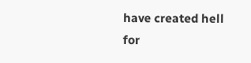have created hell for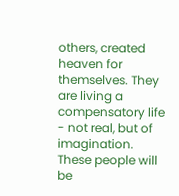others, created heaven for themselves. They are living a compensatory life - not real, but of imagination. These people will be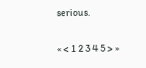serious.

« < 1 2 3 4 5 > »